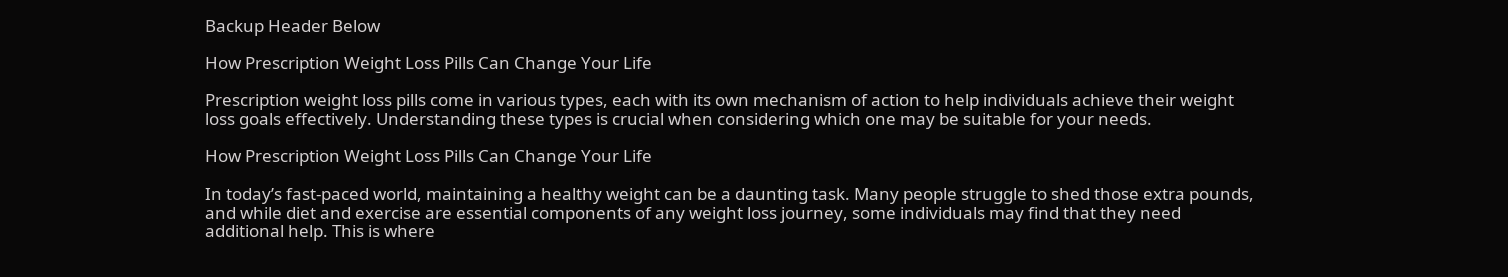Backup Header Below

How Prescription Weight Loss Pills Can Change Your Life

Prescription weight loss pills come in various types, each with its own mechanism of action to help individuals achieve their weight loss goals effectively. Understanding these types is crucial when considering which one may be suitable for your needs.

How Prescription Weight Loss Pills Can Change Your Life

In today’s fast-paced world, maintaining a healthy weight can be a daunting task. Many people struggle to shed those extra pounds, and while diet and exercise are essential components of any weight loss journey, some individuals may find that they need additional help. This is where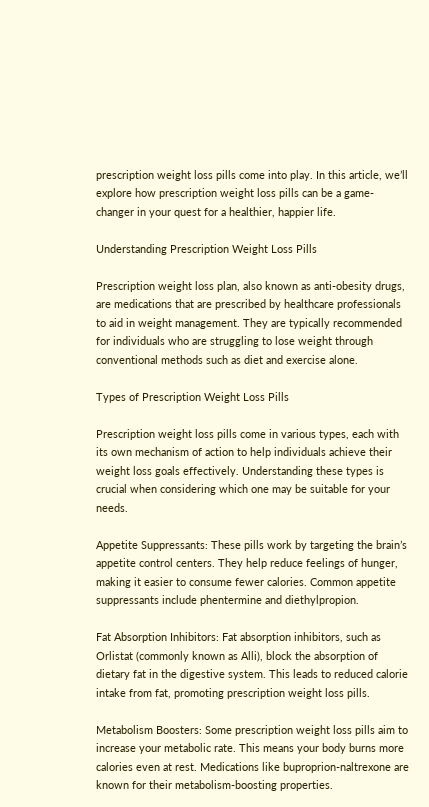prescription weight loss pills come into play. In this article, we’ll explore how prescription weight loss pills can be a game-changer in your quest for a healthier, happier life.

Understanding Prescription Weight Loss Pills

Prescription weight loss plan, also known as anti-obesity drugs, are medications that are prescribed by healthcare professionals to aid in weight management. They are typically recommended for individuals who are struggling to lose weight through conventional methods such as diet and exercise alone.

Types of Prescription Weight Loss Pills

Prescription weight loss pills come in various types, each with its own mechanism of action to help individuals achieve their weight loss goals effectively. Understanding these types is crucial when considering which one may be suitable for your needs.

Appetite Suppressants: These pills work by targeting the brain’s appetite control centers. They help reduce feelings of hunger, making it easier to consume fewer calories. Common appetite suppressants include phentermine and diethylpropion.

Fat Absorption Inhibitors: Fat absorption inhibitors, such as Orlistat (commonly known as Alli), block the absorption of dietary fat in the digestive system. This leads to reduced calorie intake from fat, promoting prescription weight loss pills.

Metabolism Boosters: Some prescription weight loss pills aim to increase your metabolic rate. This means your body burns more calories even at rest. Medications like buproprion-naltrexone are known for their metabolism-boosting properties.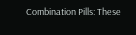Combination Pills: These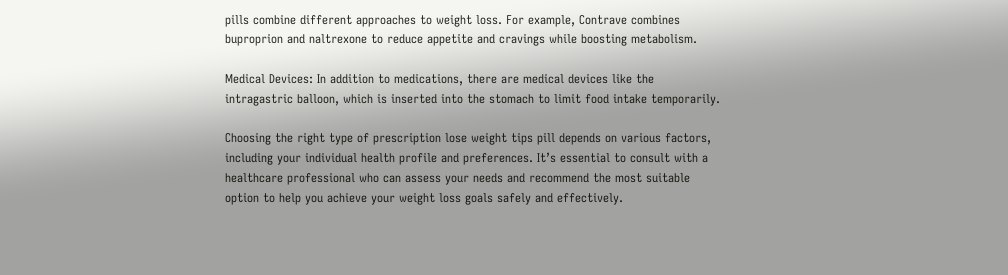pills combine different approaches to weight loss. For example, Contrave combines buproprion and naltrexone to reduce appetite and cravings while boosting metabolism.

Medical Devices: In addition to medications, there are medical devices like the intragastric balloon, which is inserted into the stomach to limit food intake temporarily.

Choosing the right type of prescription lose weight tips pill depends on various factors, including your individual health profile and preferences. It’s essential to consult with a healthcare professional who can assess your needs and recommend the most suitable option to help you achieve your weight loss goals safely and effectively.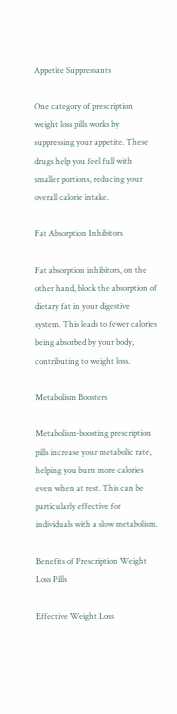Appetite Suppressants

One category of prescription weight loss pills works by suppressing your appetite. These drugs help you feel full with smaller portions, reducing your overall calorie intake.

Fat Absorption Inhibitors

Fat absorption inhibitors, on the other hand, block the absorption of dietary fat in your digestive system. This leads to fewer calories being absorbed by your body, contributing to weight loss.

Metabolism Boosters

Metabolism-boosting prescription pills increase your metabolic rate, helping you burn more calories even when at rest. This can be particularly effective for individuals with a slow metabolism.

Benefits of Prescription Weight Loss Pills

Effective Weight Loss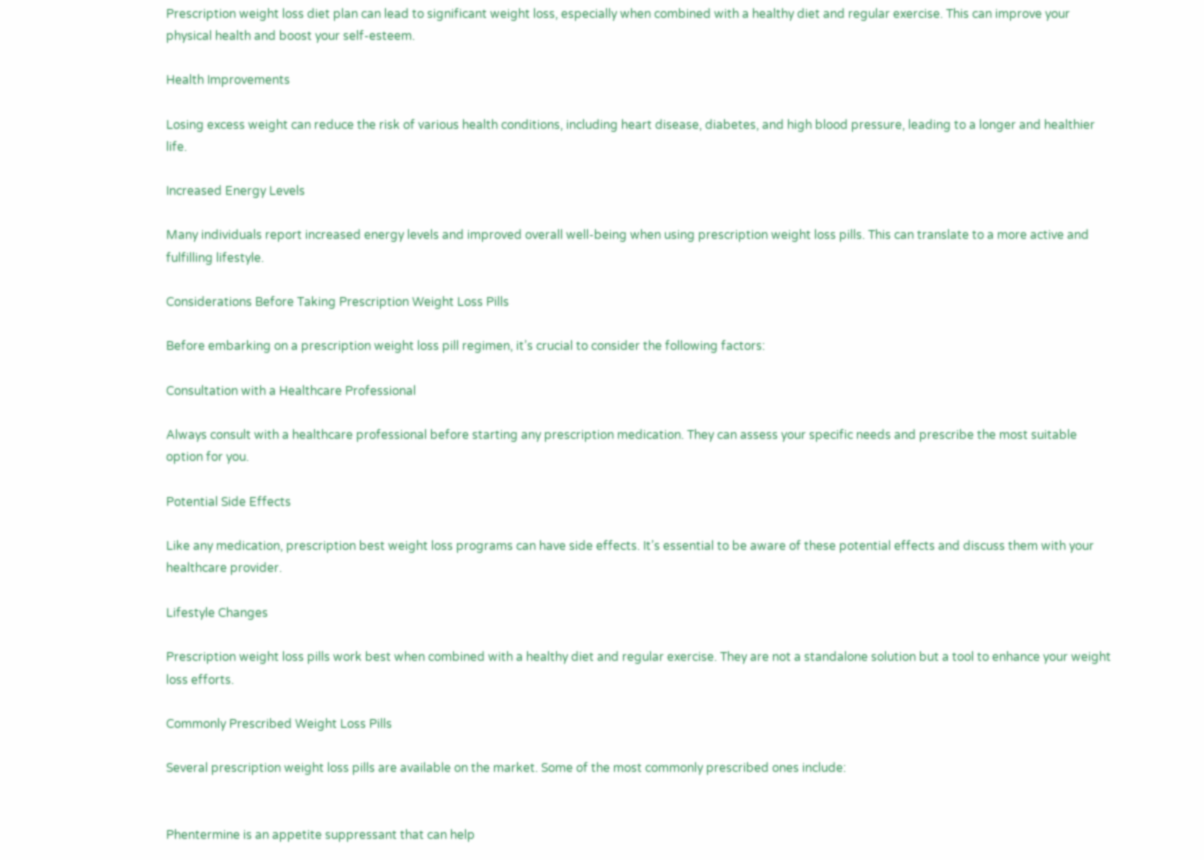Prescription weight loss diet plan can lead to significant weight loss, especially when combined with a healthy diet and regular exercise. This can improve your physical health and boost your self-esteem.

Health Improvements

Losing excess weight can reduce the risk of various health conditions, including heart disease, diabetes, and high blood pressure, leading to a longer and healthier life.

Increased Energy Levels

Many individuals report increased energy levels and improved overall well-being when using prescription weight loss pills. This can translate to a more active and fulfilling lifestyle.

Considerations Before Taking Prescription Weight Loss Pills

Before embarking on a prescription weight loss pill regimen, it’s crucial to consider the following factors:

Consultation with a Healthcare Professional

Always consult with a healthcare professional before starting any prescription medication. They can assess your specific needs and prescribe the most suitable option for you.

Potential Side Effects

Like any medication, prescription best weight loss programs can have side effects. It’s essential to be aware of these potential effects and discuss them with your healthcare provider.

Lifestyle Changes

Prescription weight loss pills work best when combined with a healthy diet and regular exercise. They are not a standalone solution but a tool to enhance your weight loss efforts.

Commonly Prescribed Weight Loss Pills

Several prescription weight loss pills are available on the market. Some of the most commonly prescribed ones include:


Phentermine is an appetite suppressant that can help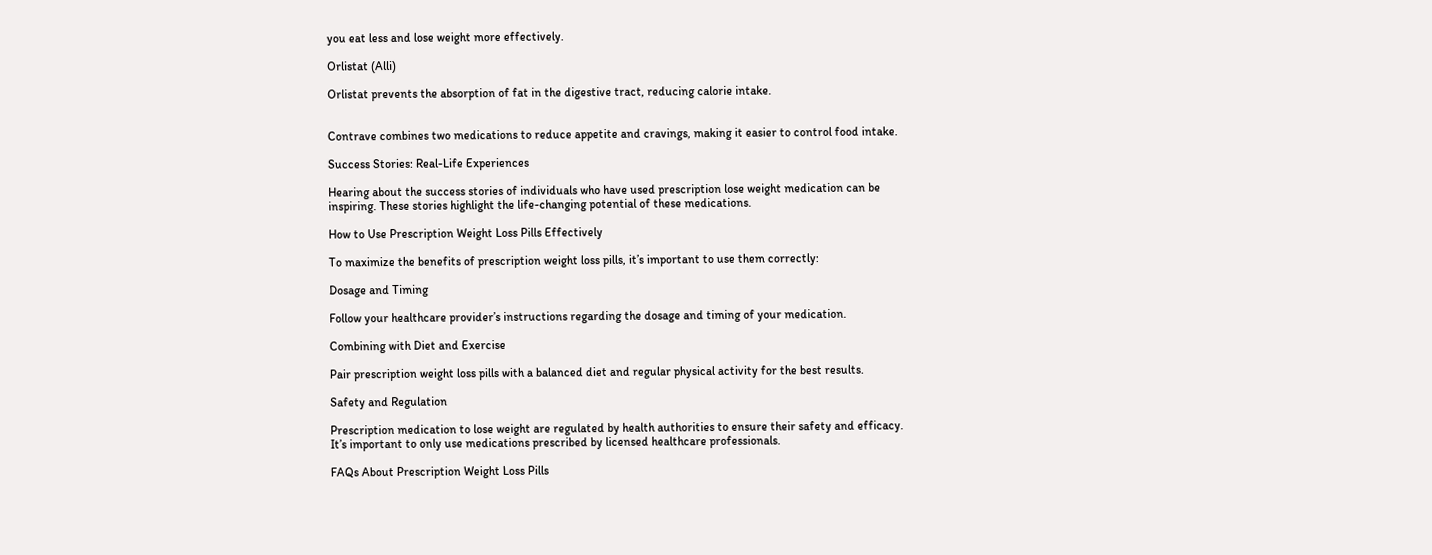you eat less and lose weight more effectively.

Orlistat (Alli)

Orlistat prevents the absorption of fat in the digestive tract, reducing calorie intake.


Contrave combines two medications to reduce appetite and cravings, making it easier to control food intake.

Success Stories: Real-Life Experiences

Hearing about the success stories of individuals who have used prescription lose weight medication can be inspiring. These stories highlight the life-changing potential of these medications.

How to Use Prescription Weight Loss Pills Effectively

To maximize the benefits of prescription weight loss pills, it’s important to use them correctly:

Dosage and Timing

Follow your healthcare provider’s instructions regarding the dosage and timing of your medication.

Combining with Diet and Exercise

Pair prescription weight loss pills with a balanced diet and regular physical activity for the best results.

Safety and Regulation

Prescription medication to lose weight are regulated by health authorities to ensure their safety and efficacy. It’s important to only use medications prescribed by licensed healthcare professionals.

FAQs About Prescription Weight Loss Pills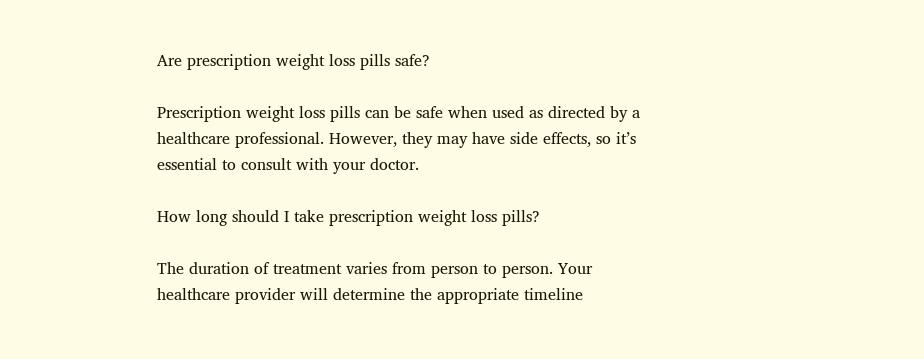Are prescription weight loss pills safe?

Prescription weight loss pills can be safe when used as directed by a healthcare professional. However, they may have side effects, so it’s essential to consult with your doctor.

How long should I take prescription weight loss pills?

The duration of treatment varies from person to person. Your healthcare provider will determine the appropriate timeline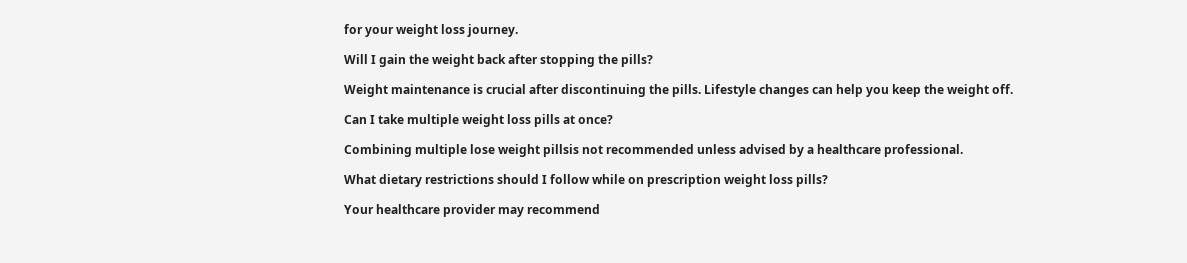for your weight loss journey.

Will I gain the weight back after stopping the pills?

Weight maintenance is crucial after discontinuing the pills. Lifestyle changes can help you keep the weight off.

Can I take multiple weight loss pills at once?

Combining multiple lose weight pillsis not recommended unless advised by a healthcare professional.

What dietary restrictions should I follow while on prescription weight loss pills?

Your healthcare provider may recommend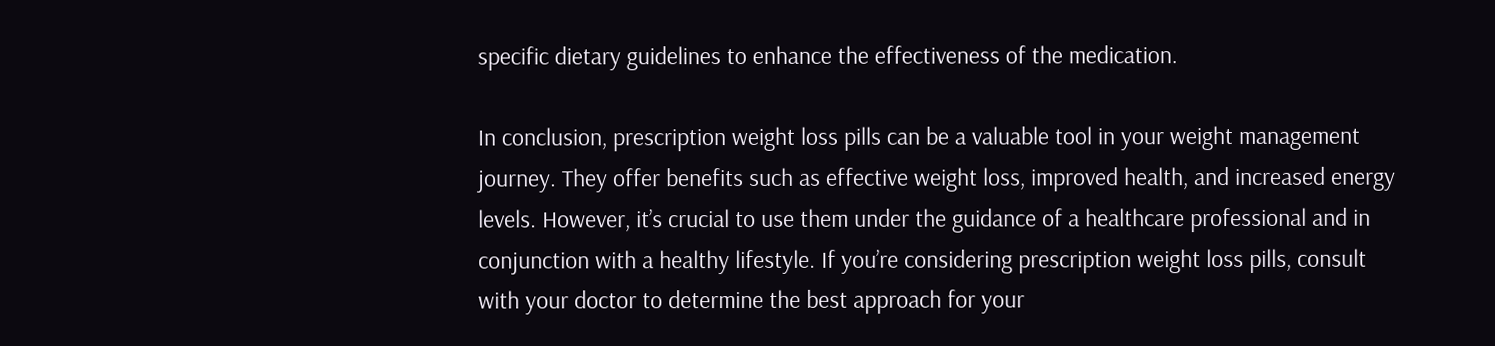specific dietary guidelines to enhance the effectiveness of the medication.

In conclusion, prescription weight loss pills can be a valuable tool in your weight management journey. They offer benefits such as effective weight loss, improved health, and increased energy levels. However, it’s crucial to use them under the guidance of a healthcare professional and in conjunction with a healthy lifestyle. If you’re considering prescription weight loss pills, consult with your doctor to determine the best approach for your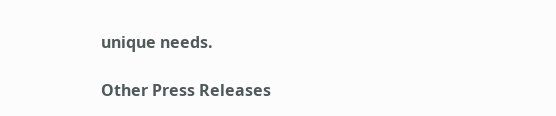unique needs.

Other Press Releases